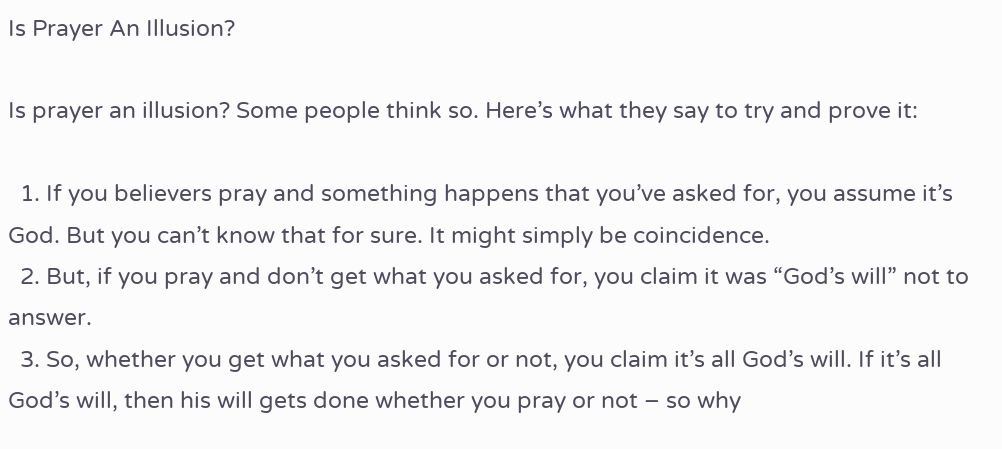Is Prayer An Illusion?

Is prayer an illusion? Some people think so. Here’s what they say to try and prove it:

  1. If you believers pray and something happens that you’ve asked for, you assume it’s God. But you can’t know that for sure. It might simply be coincidence.
  2. But, if you pray and don’t get what you asked for, you claim it was “God’s will” not to answer.
  3. So, whether you get what you asked for or not, you claim it’s all God’s will. If it’s all God’s will, then his will gets done whether you pray or not – so why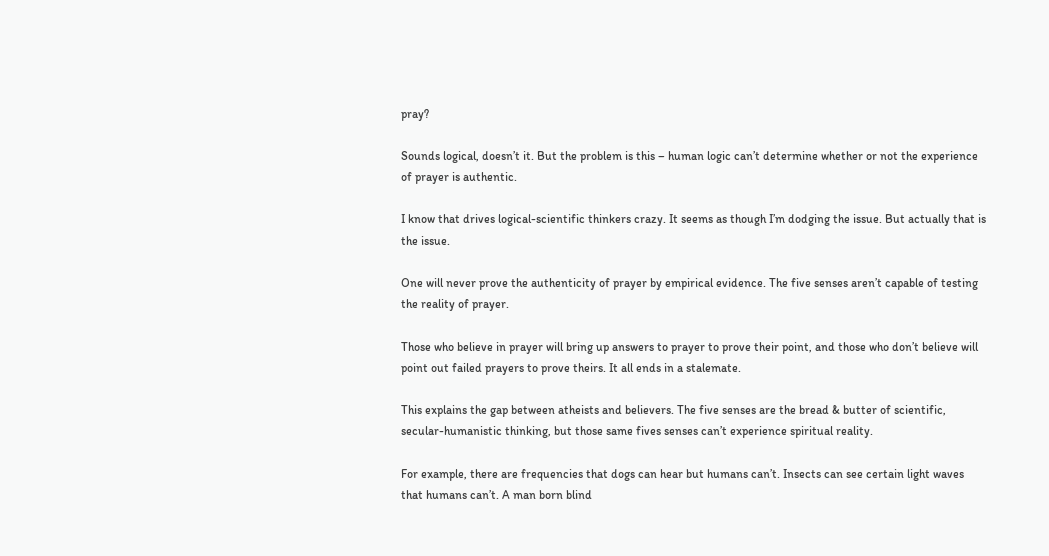pray?

Sounds logical, doesn’t it. But the problem is this – human logic can’t determine whether or not the experience of prayer is authentic.

I know that drives logical-scientific thinkers crazy. It seems as though I’m dodging the issue. But actually that is the issue.

One will never prove the authenticity of prayer by empirical evidence. The five senses aren’t capable of testing the reality of prayer.

Those who believe in prayer will bring up answers to prayer to prove their point, and those who don’t believe will point out failed prayers to prove theirs. It all ends in a stalemate.

This explains the gap between atheists and believers. The five senses are the bread & butter of scientific, secular-humanistic thinking, but those same fives senses can’t experience spiritual reality.

For example, there are frequencies that dogs can hear but humans can’t. Insects can see certain light waves that humans can’t. A man born blind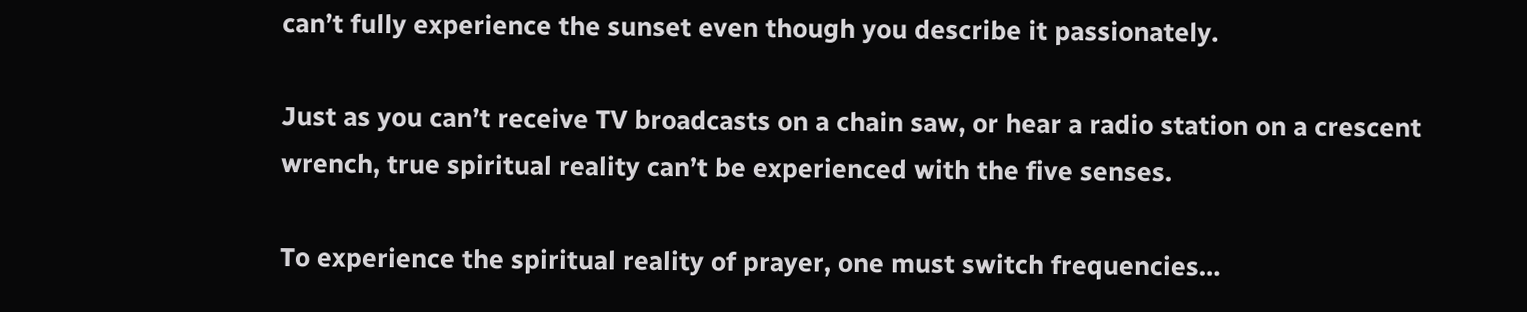can’t fully experience the sunset even though you describe it passionately.

Just as you can’t receive TV broadcasts on a chain saw, or hear a radio station on a crescent wrench, true spiritual reality can’t be experienced with the five senses.

To experience the spiritual reality of prayer, one must switch frequencies…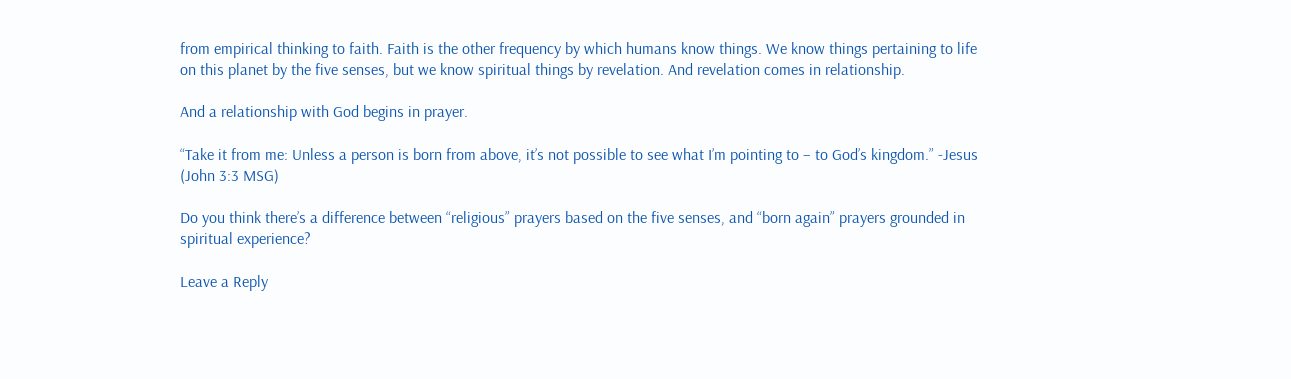from empirical thinking to faith. Faith is the other frequency by which humans know things. We know things pertaining to life on this planet by the five senses, but we know spiritual things by revelation. And revelation comes in relationship.

And a relationship with God begins in prayer.

“Take it from me: Unless a person is born from above, it’s not possible to see what I’m pointing to – to God’s kingdom.” -Jesus (John 3:3 MSG)

Do you think there’s a difference between “religious” prayers based on the five senses, and “born again” prayers grounded in spiritual experience?

Leave a Reply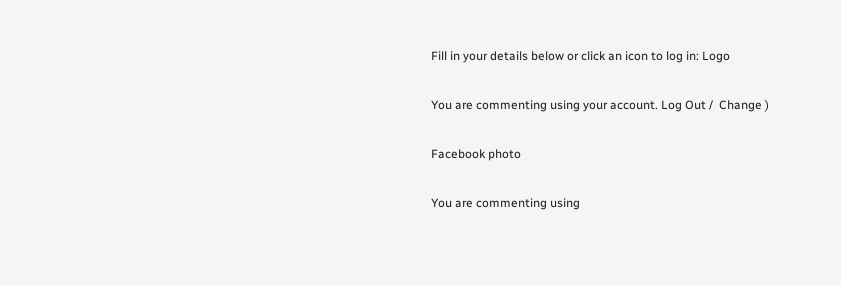Fill in your details below or click an icon to log in: Logo

You are commenting using your account. Log Out /  Change )

Facebook photo

You are commenting using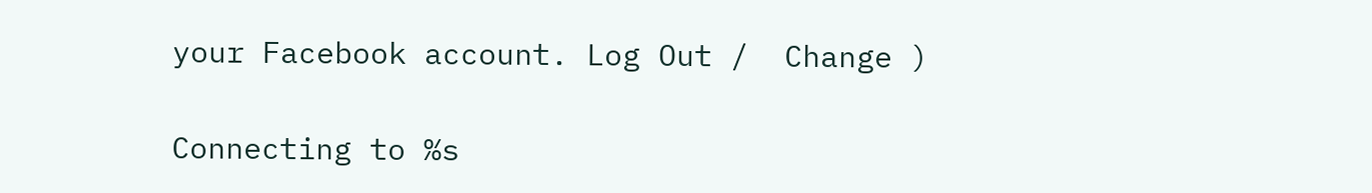your Facebook account. Log Out /  Change )

Connecting to %s